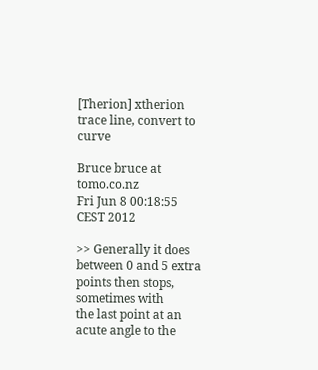[Therion] xtherion trace line, convert to curve

Bruce bruce at tomo.co.nz
Fri Jun 8 00:18:55 CEST 2012

>> Generally it does between 0 and 5 extra points then stops, sometimes with
the last point at an acute angle to the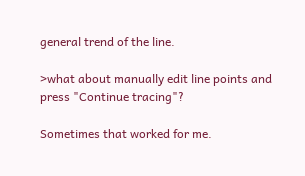general trend of the line.

>what about manually edit line points and press "Continue tracing"?

Sometimes that worked for me.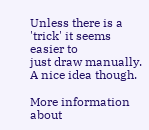Unless there is a 'trick' it seems easier to
just draw manually.  A nice idea though.

More information about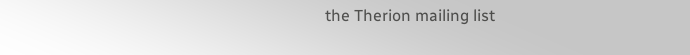the Therion mailing list